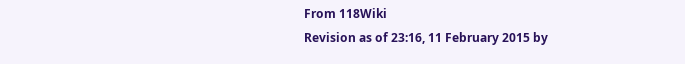From 118Wiki
Revision as of 23:16, 11 February 2015 by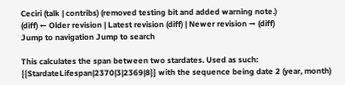Ceciri (talk | contribs) (removed testing bit and added warning note.)
(diff) ← Older revision | Latest revision (diff) | Newer revision → (diff)
Jump to navigation Jump to search

This calculates the span between two stardates. Used as such:
{{StardateLifespan|2370|3|2369|8}} with the sequence being date 2 (year, month)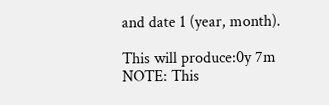and date 1 (year, month).

This will produce:0y 7m
NOTE: This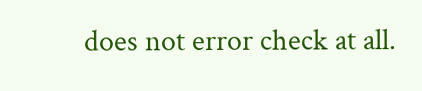does not error check at all.